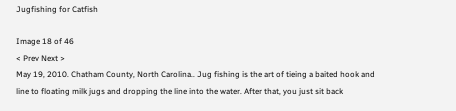Jugfishing for Catfish

Image 18 of 46
< Prev Next >
May 19, 2010. Chatham County, North Carolina.. Jug fishing is the art of tieing a baited hook and line to floating milk jugs and dropping the line into the water. After that, you just sit back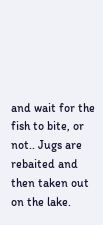and wait for the fish to bite, or not.. Jugs are rebaited and then taken out on the lake.